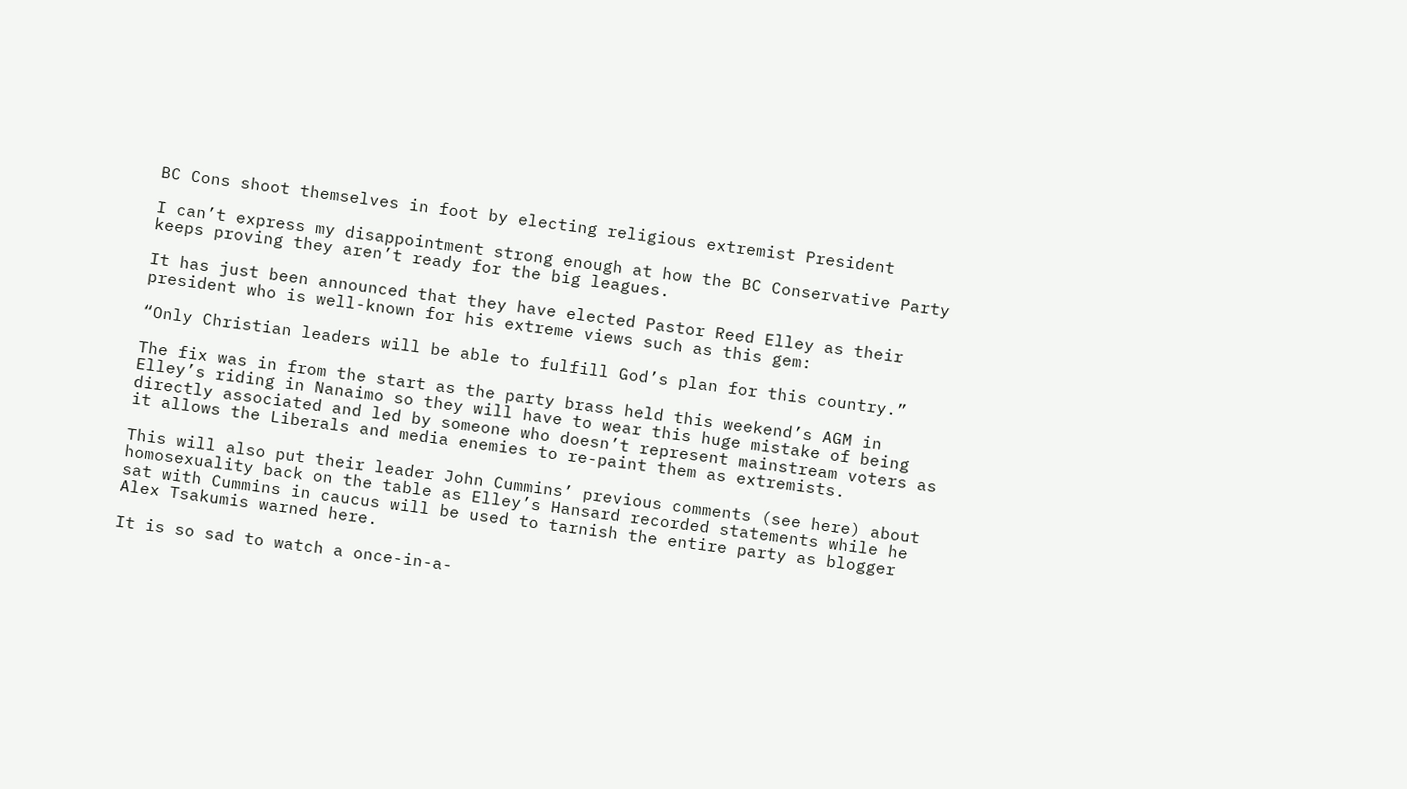BC Cons shoot themselves in foot by electing religious extremist President

I can’t express my disappointment strong enough at how the BC Conservative Party keeps proving they aren’t ready for the big leagues.

It has just been announced that they have elected Pastor Reed Elley as their president who is well-known for his extreme views such as this gem:

“Only Christian leaders will be able to fulfill God’s plan for this country.”

The fix was in from the start as the party brass held this weekend’s AGM in Elley’s riding in Nanaimo so they will have to wear this huge mistake of being directly associated and led by someone who doesn’t represent mainstream voters as it allows the Liberals and media enemies to re-paint them as extremists.

This will also put their leader John Cummins’ previous comments (see here) about homosexuality back on the table as Elley’s Hansard recorded statements while he sat with Cummins in caucus will be used to tarnish the entire party as blogger Alex Tsakumis warned here.

It is so sad to watch a once-in-a-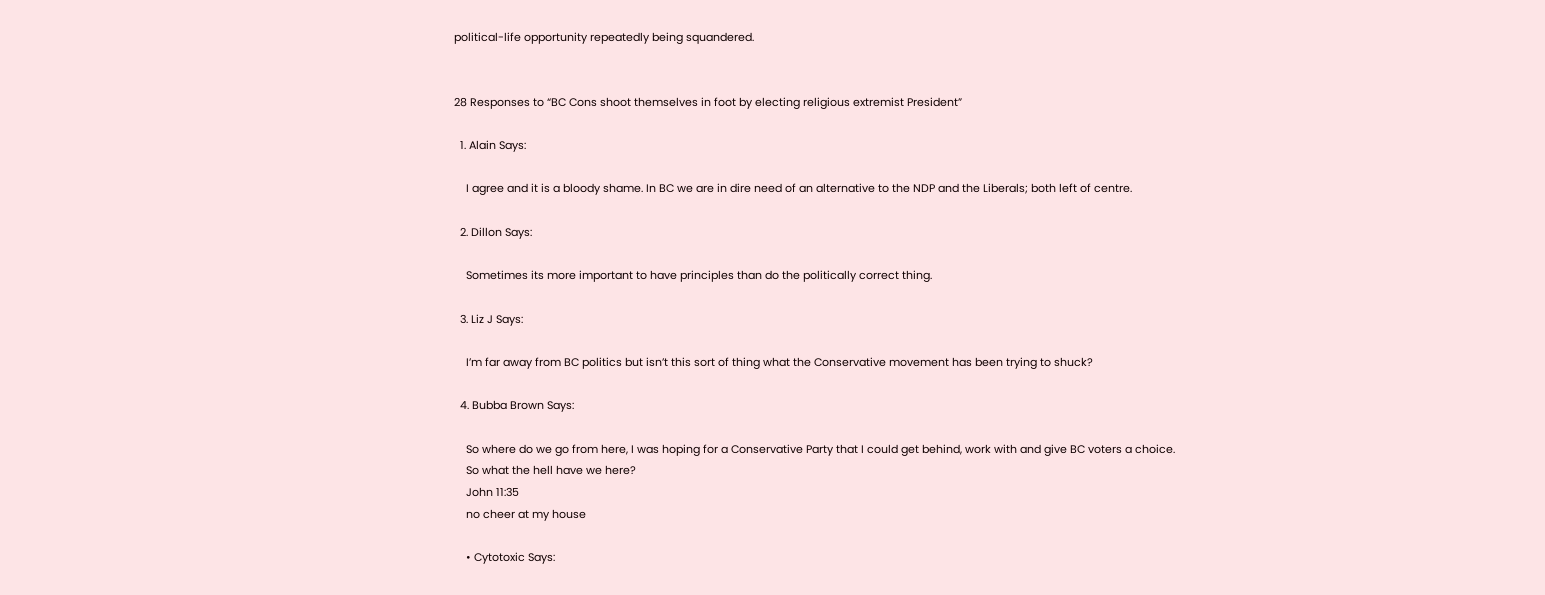political-life opportunity repeatedly being squandered.


28 Responses to “BC Cons shoot themselves in foot by electing religious extremist President”

  1. Alain Says:

    I agree and it is a bloody shame. In BC we are in dire need of an alternative to the NDP and the Liberals; both left of centre.

  2. Dillon Says:

    Sometimes its more important to have principles than do the politically correct thing.

  3. Liz J Says:

    I’m far away from BC politics but isn’t this sort of thing what the Conservative movement has been trying to shuck?

  4. Bubba Brown Says:

    So where do we go from here, I was hoping for a Conservative Party that I could get behind, work with and give BC voters a choice.
    So what the hell have we here?
    John 11:35
    no cheer at my house

    • Cytotoxic Says: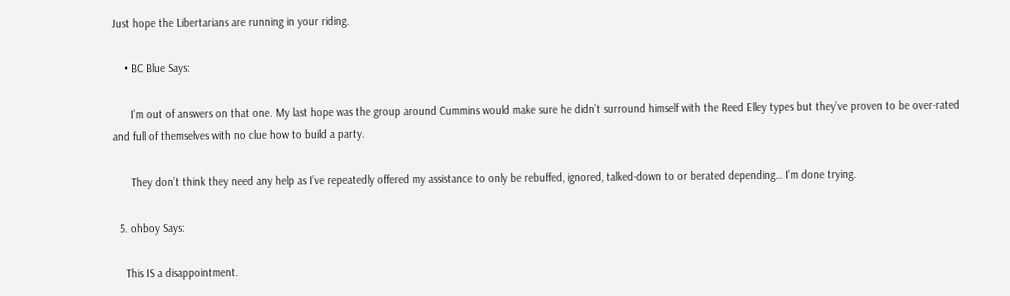Just hope the Libertarians are running in your riding.

    • BC Blue Says:

      I’m out of answers on that one. My last hope was the group around Cummins would make sure he didn’t surround himself with the Reed Elley types but they’ve proven to be over-rated and full of themselves with no clue how to build a party.

      They don’t think they need any help as I’ve repeatedly offered my assistance to only be rebuffed, ignored, talked-down to or berated depending… I’m done trying.

  5. ohboy Says:

    This IS a disappointment.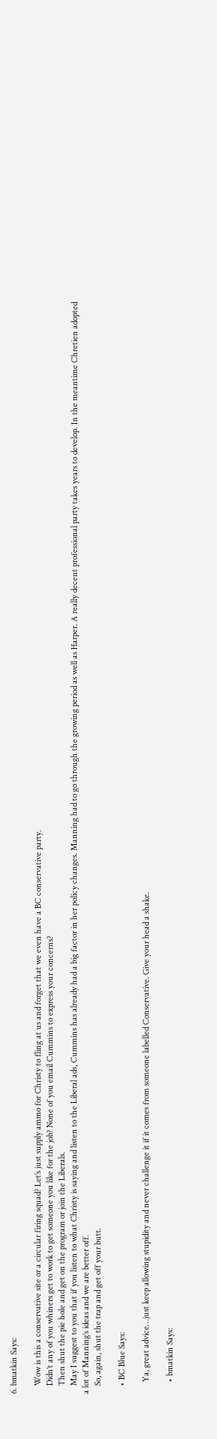6. bmatkin Says:

    Wow is this a conservative site or a circular firing squad? Let’s just supply ammo for Christy to fling at us and forget that we even have a BC conservative party.
    Didn’t any of you whiners get to work to get someone you like for the job? None of you email Cummins to express your concerns?
    Then shut the pie hole and get on the program or join the Liberals.
    May I suggest to you that if you listen to what Christy is saying and listen to the Liberal ads, Cummins has already had a big factor in her policy changes. Manning had to go through the growing period as well as Harper. A really decent professional party takes years to develop. In the meantime Chretien adopted a lot of Manning’s ideas and we are better off.
    So, again, shut the trap and get off your butt.

    • BC Blue Says:

      Ya, great advice…just keep allowing stupidity and never challenge it if it comes from someone labelled Conservative. Give your head a shake.

      • bmatkin Says: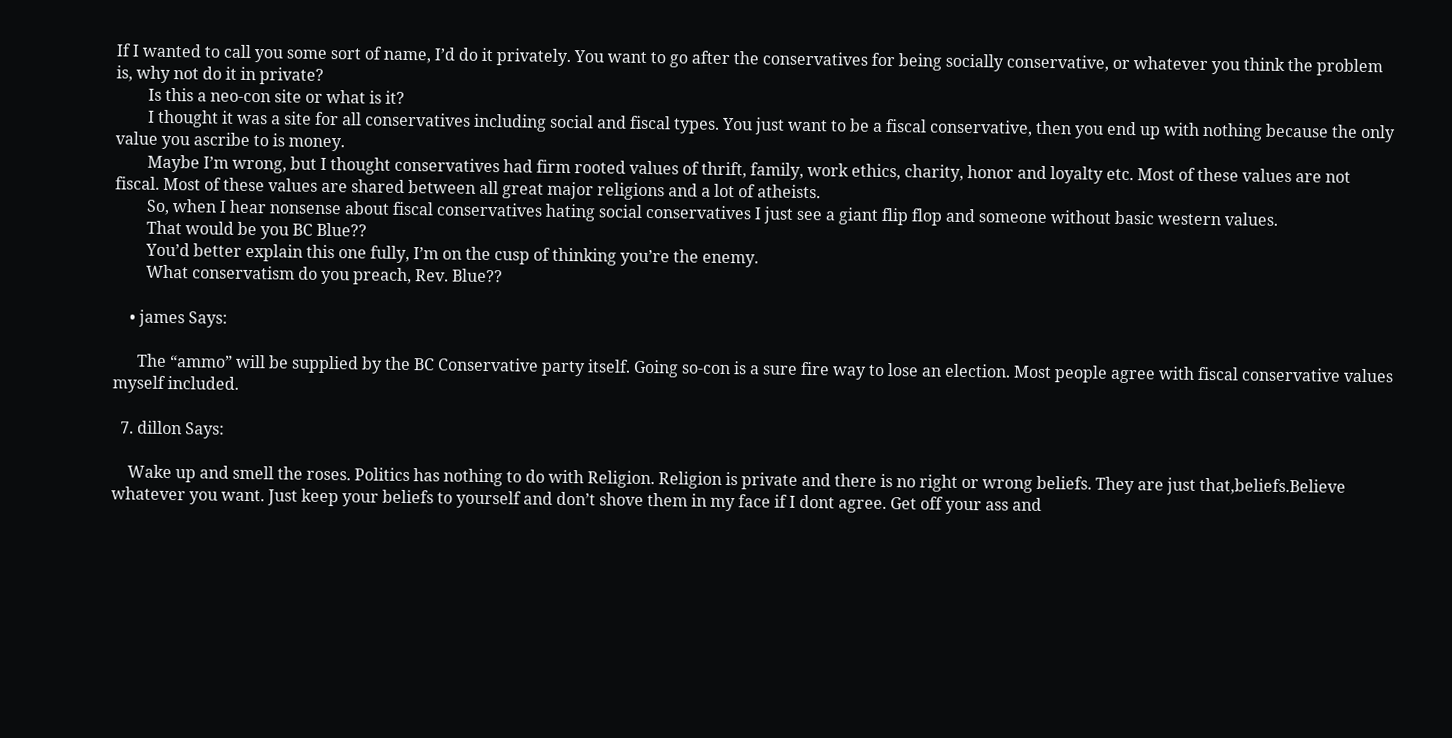If I wanted to call you some sort of name, I’d do it privately. You want to go after the conservatives for being socially conservative, or whatever you think the problem is, why not do it in private?
        Is this a neo-con site or what is it?
        I thought it was a site for all conservatives including social and fiscal types. You just want to be a fiscal conservative, then you end up with nothing because the only value you ascribe to is money.
        Maybe I’m wrong, but I thought conservatives had firm rooted values of thrift, family, work ethics, charity, honor and loyalty etc. Most of these values are not fiscal. Most of these values are shared between all great major religions and a lot of atheists.
        So, when I hear nonsense about fiscal conservatives hating social conservatives I just see a giant flip flop and someone without basic western values.
        That would be you BC Blue??
        You’d better explain this one fully, I’m on the cusp of thinking you’re the enemy.
        What conservatism do you preach, Rev. Blue??

    • james Says:

      The “ammo” will be supplied by the BC Conservative party itself. Going so-con is a sure fire way to lose an election. Most people agree with fiscal conservative values myself included.

  7. dillon Says:

    Wake up and smell the roses. Politics has nothing to do with Religion. Religion is private and there is no right or wrong beliefs. They are just that,beliefs.Believe whatever you want. Just keep your beliefs to yourself and don’t shove them in my face if I dont agree. Get off your ass and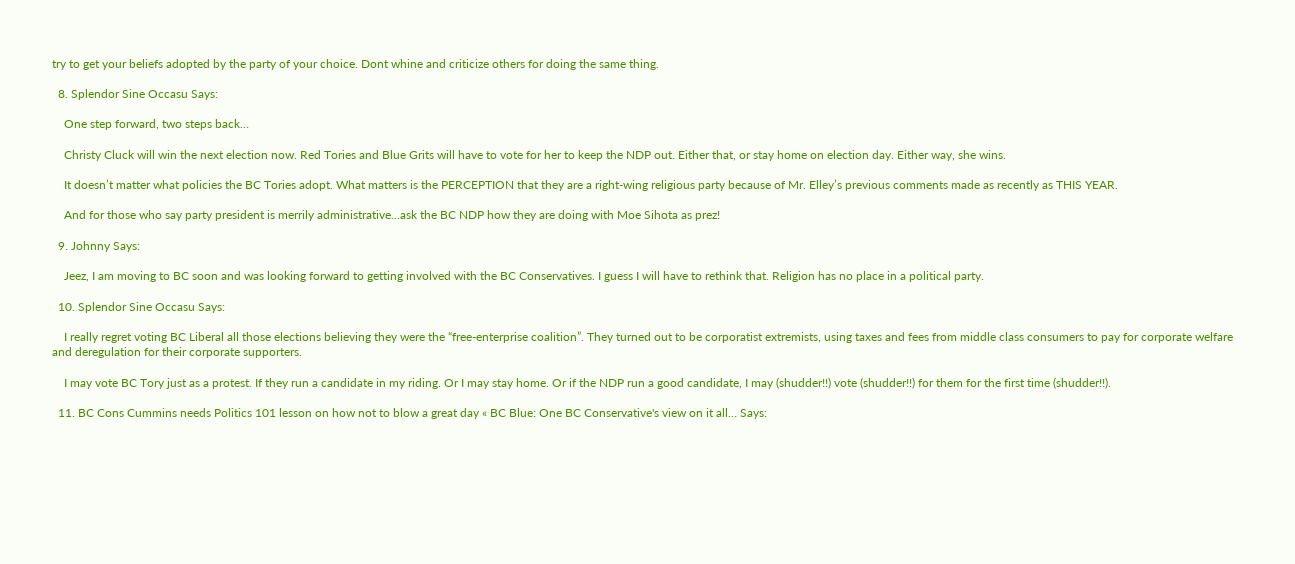try to get your beliefs adopted by the party of your choice. Dont whine and criticize others for doing the same thing.

  8. Splendor Sine Occasu Says:

    One step forward, two steps back…

    Christy Cluck will win the next election now. Red Tories and Blue Grits will have to vote for her to keep the NDP out. Either that, or stay home on election day. Either way, she wins.

    It doesn’t matter what policies the BC Tories adopt. What matters is the PERCEPTION that they are a right-wing religious party because of Mr. Elley’s previous comments made as recently as THIS YEAR.

    And for those who say party president is merrily administrative…ask the BC NDP how they are doing with Moe Sihota as prez!

  9. Johnny Says:

    Jeez, I am moving to BC soon and was looking forward to getting involved with the BC Conservatives. I guess I will have to rethink that. Religion has no place in a political party.

  10. Splendor Sine Occasu Says:

    I really regret voting BC Liberal all those elections believing they were the “free-enterprise coalition”. They turned out to be corporatist extremists, using taxes and fees from middle class consumers to pay for corporate welfare and deregulation for their corporate supporters.

    I may vote BC Tory just as a protest. If they run a candidate in my riding. Or I may stay home. Or if the NDP run a good candidate, I may (shudder!!) vote (shudder!!) for them for the first time (shudder!!).

  11. BC Cons Cummins needs Politics 101 lesson on how not to blow a great day « BC Blue: One BC Conservative's view on it all… Says: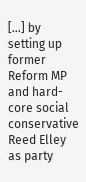[…] by setting up former Reform MP and hard-core social conservative Reed Elley as party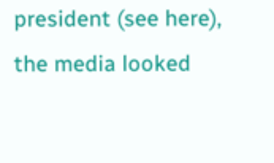president (see here),  the media looked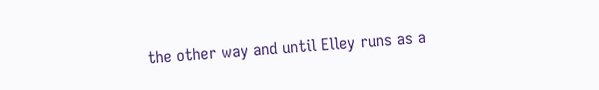the other way and until Elley runs as a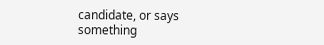candidate, or says something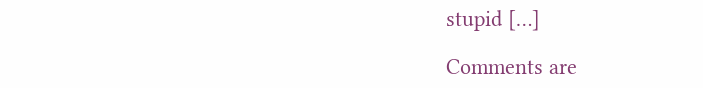stupid […]

Comments are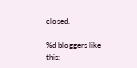closed.

%d bloggers like this: